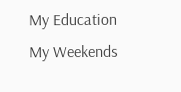My Education
My Weekends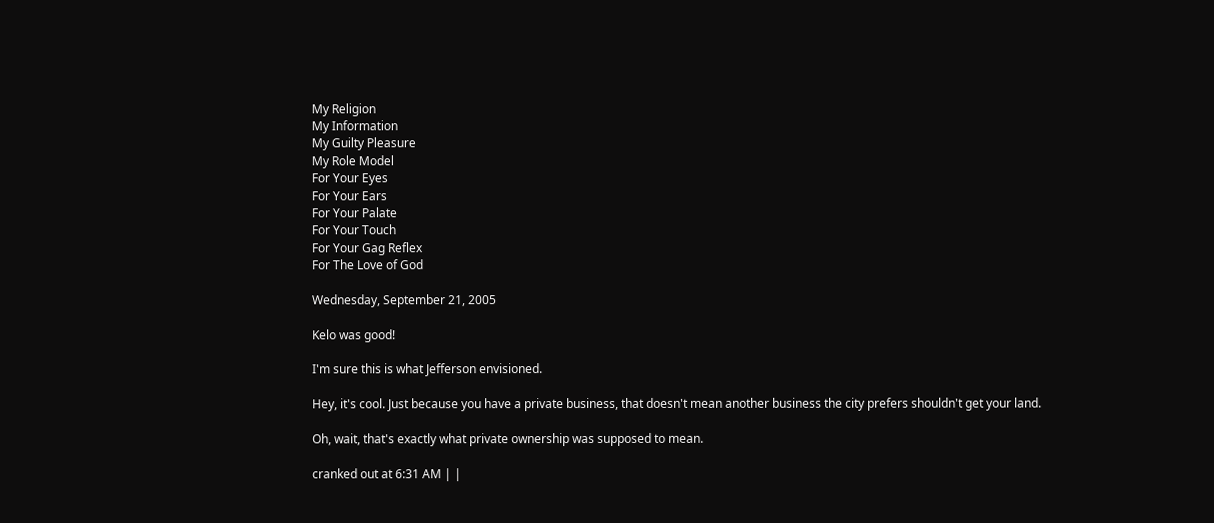My Religion
My Information
My Guilty Pleasure
My Role Model
For Your Eyes
For Your Ears
For Your Palate
For Your Touch
For Your Gag Reflex
For The Love of God

Wednesday, September 21, 2005

Kelo was good!

I'm sure this is what Jefferson envisioned.

Hey, it's cool. Just because you have a private business, that doesn't mean another business the city prefers shouldn't get your land.

Oh, wait, that's exactly what private ownership was supposed to mean.

cranked out at 6:31 AM | |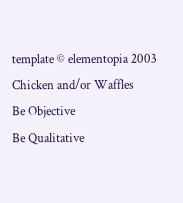template © elementopia 2003
Chicken and/or Waffles
Be Objective
Be Qualitative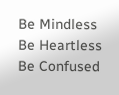Be Mindless
Be Heartless
Be Confused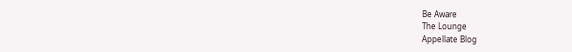Be Aware
The Lounge
Appellate Blog